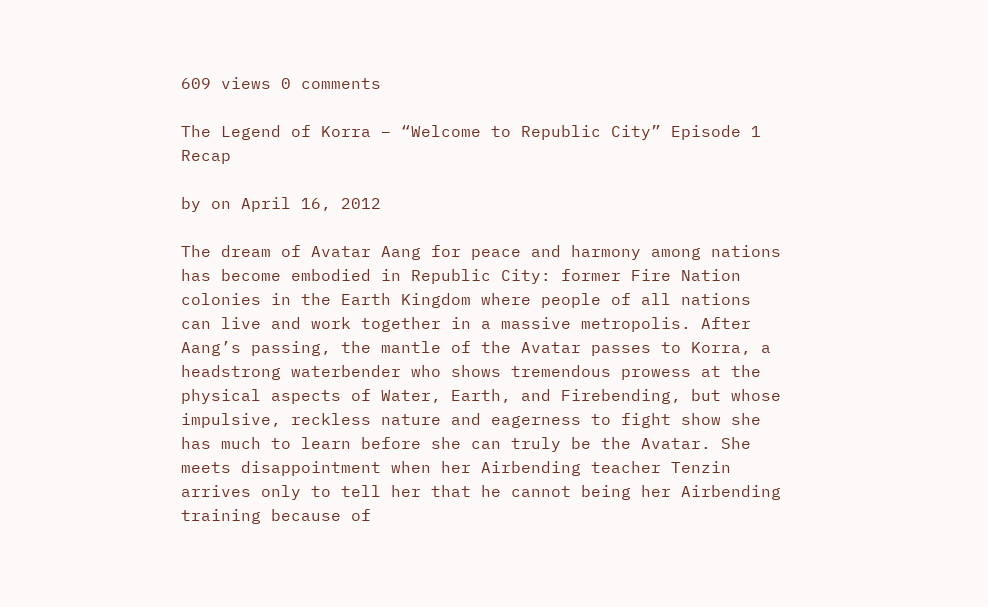609 views 0 comments

The Legend of Korra – “Welcome to Republic City” Episode 1 Recap

by on April 16, 2012

The dream of Avatar Aang for peace and harmony among nations has become embodied in Republic City: former Fire Nation colonies in the Earth Kingdom where people of all nations can live and work together in a massive metropolis. After Aang’s passing, the mantle of the Avatar passes to Korra, a headstrong waterbender who shows tremendous prowess at the physical aspects of Water, Earth, and Firebending, but whose impulsive, reckless nature and eagerness to fight show she has much to learn before she can truly be the Avatar. She meets disappointment when her Airbending teacher Tenzin arrives only to tell her that he cannot being her Airbending training because of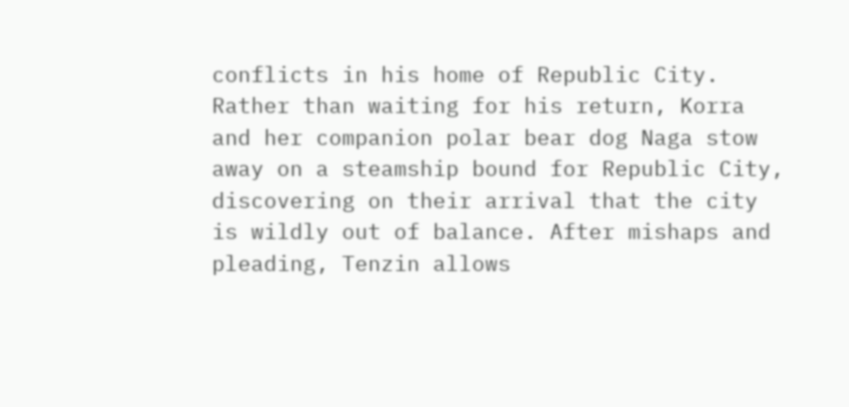conflicts in his home of Republic City. Rather than waiting for his return, Korra and her companion polar bear dog Naga stow away on a steamship bound for Republic City, discovering on their arrival that the city is wildly out of balance. After mishaps and pleading, Tenzin allows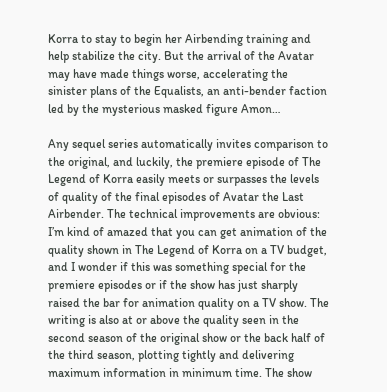Korra to stay to begin her Airbending training and help stabilize the city. But the arrival of the Avatar may have made things worse, accelerating the sinister plans of the Equalists, an anti-bender faction led by the mysterious masked figure Amon…

Any sequel series automatically invites comparison to the original, and luckily, the premiere episode of The Legend of Korra easily meets or surpasses the levels of quality of the final episodes of Avatar the Last Airbender. The technical improvements are obvious: I’m kind of amazed that you can get animation of the quality shown in The Legend of Korra on a TV budget, and I wonder if this was something special for the premiere episodes or if the show has just sharply raised the bar for animation quality on a TV show. The writing is also at or above the quality seen in the second season of the original show or the back half of the third season, plotting tightly and delivering maximum information in minimum time. The show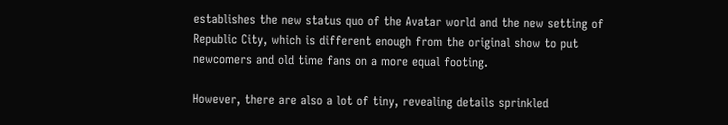establishes the new status quo of the Avatar world and the new setting of Republic City, which is different enough from the original show to put newcomers and old time fans on a more equal footing.

However, there are also a lot of tiny, revealing details sprinkled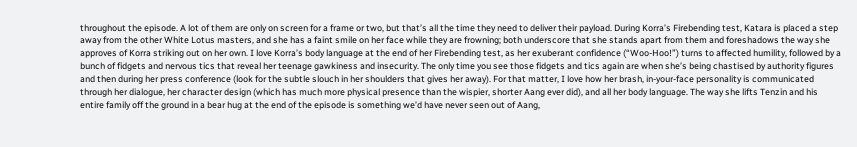throughout the episode. A lot of them are only on screen for a frame or two, but that’s all the time they need to deliver their payload. During Korra’s Firebending test, Katara is placed a step away from the other White Lotus masters, and she has a faint smile on her face while they are frowning; both underscore that she stands apart from them and foreshadows the way she approves of Korra striking out on her own. I love Korra’s body language at the end of her Firebending test, as her exuberant confidence (“Woo-Hoo!”) turns to affected humility, followed by a bunch of fidgets and nervous tics that reveal her teenage gawkiness and insecurity. The only time you see those fidgets and tics again are when she’s being chastised by authority figures and then during her press conference (look for the subtle slouch in her shoulders that gives her away). For that matter, I love how her brash, in-your-face personality is communicated through her dialogue, her character design (which has much more physical presence than the wispier, shorter Aang ever did), and all her body language. The way she lifts Tenzin and his entire family off the ground in a bear hug at the end of the episode is something we’d have never seen out of Aang,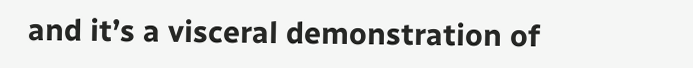and it’s a visceral demonstration of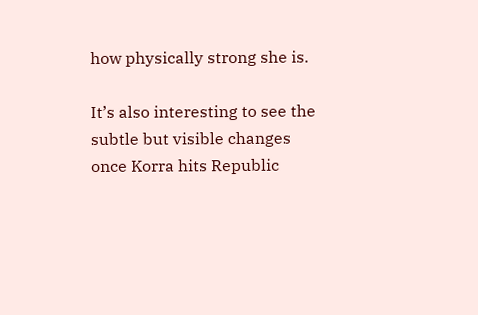how physically strong she is.

It’s also interesting to see the subtle but visible changes once Korra hits Republic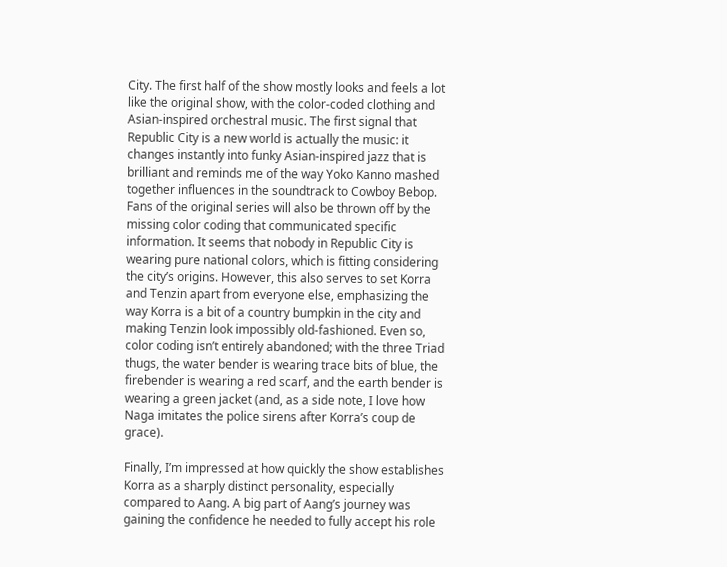City. The first half of the show mostly looks and feels a lot like the original show, with the color-coded clothing and Asian-inspired orchestral music. The first signal that Republic City is a new world is actually the music: it changes instantly into funky Asian-inspired jazz that is brilliant and reminds me of the way Yoko Kanno mashed together influences in the soundtrack to Cowboy Bebop. Fans of the original series will also be thrown off by the missing color coding that communicated specific information. It seems that nobody in Republic City is wearing pure national colors, which is fitting considering the city’s origins. However, this also serves to set Korra and Tenzin apart from everyone else, emphasizing the way Korra is a bit of a country bumpkin in the city and making Tenzin look impossibly old-fashioned. Even so, color coding isn’t entirely abandoned; with the three Triad thugs, the water bender is wearing trace bits of blue, the firebender is wearing a red scarf, and the earth bender is wearing a green jacket (and, as a side note, I love how Naga imitates the police sirens after Korra’s coup de grace).

Finally, I’m impressed at how quickly the show establishes Korra as a sharply distinct personality, especially compared to Aang. A big part of Aang’s journey was gaining the confidence he needed to fully accept his role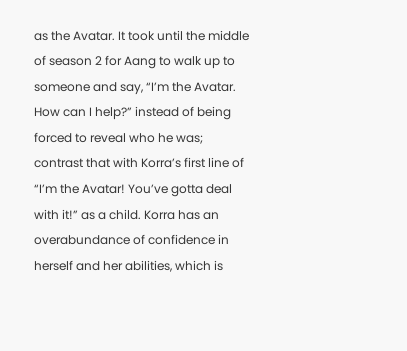as the Avatar. It took until the middle of season 2 for Aang to walk up to someone and say, “I’m the Avatar. How can I help?” instead of being forced to reveal who he was; contrast that with Korra’s first line of “I’m the Avatar! You’ve gotta deal with it!” as a child. Korra has an overabundance of confidence in herself and her abilities, which is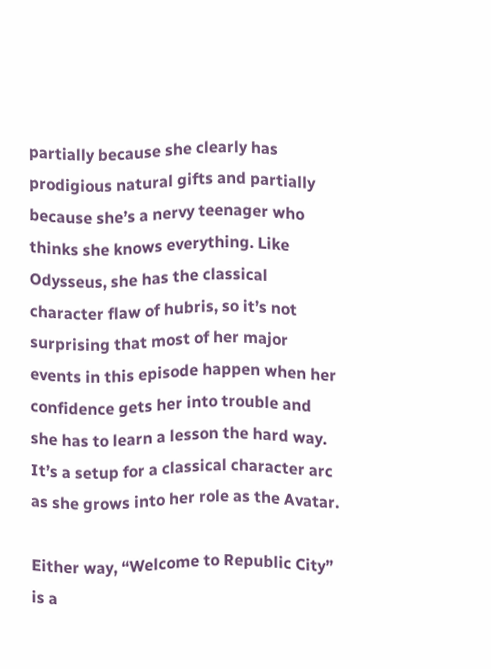partially because she clearly has prodigious natural gifts and partially because she’s a nervy teenager who thinks she knows everything. Like Odysseus, she has the classical character flaw of hubris, so it’s not surprising that most of her major events in this episode happen when her confidence gets her into trouble and she has to learn a lesson the hard way. It’s a setup for a classical character arc as she grows into her role as the Avatar.

Either way, “Welcome to Republic City” is a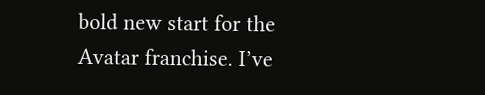bold new start for the Avatar franchise. I’ve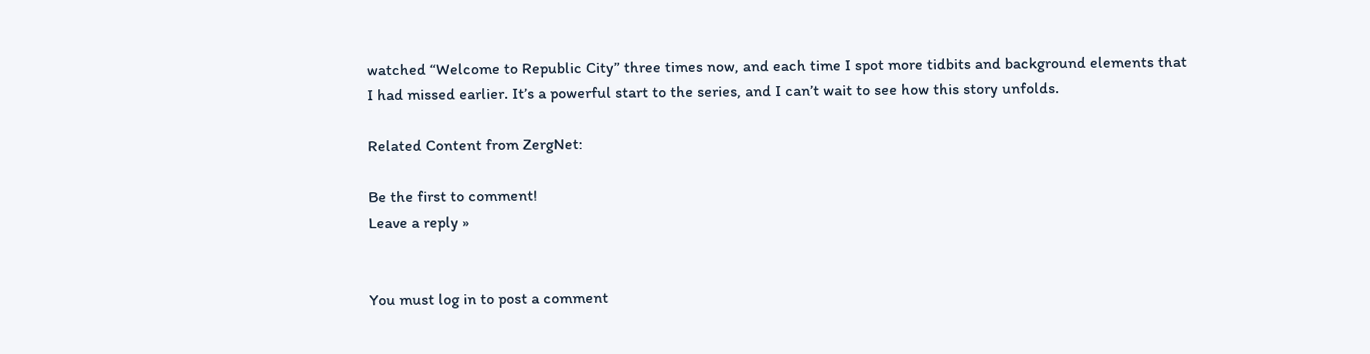watched “Welcome to Republic City” three times now, and each time I spot more tidbits and background elements that I had missed earlier. It’s a powerful start to the series, and I can’t wait to see how this story unfolds.

Related Content from ZergNet:

Be the first to comment!
Leave a reply »


You must log in to post a comment